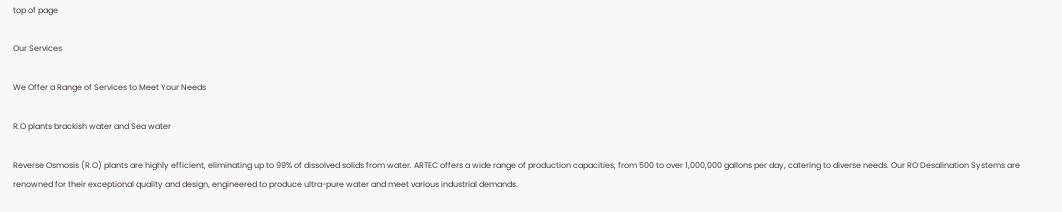top of page

Our Services

We Offer a Range of Services to Meet Your Needs

R.O plants brackish water and Sea water

Reverse Osmosis (R.O) plants are highly efficient, eliminating up to 99% of dissolved solids from water. ARTEC offers a wide range of production capacities, from 500 to over 1,000,000 gallons per day, catering to diverse needs. Our RO Desalination Systems are renowned for their exceptional quality and design, engineered to produce ultra-pure water and meet various industrial demands.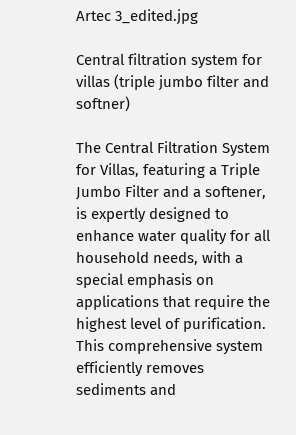Artec 3_edited.jpg

Central filtration system for villas (triple jumbo filter and softner)

The Central Filtration System for Villas, featuring a Triple Jumbo Filter and a softener, is expertly designed to enhance water quality for all household needs, with a special emphasis on applications that require the highest level of purification. This comprehensive system efficiently removes sediments and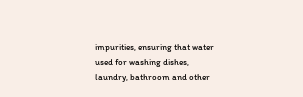impurities, ensuring that water used for washing dishes, laundry, bathroom and other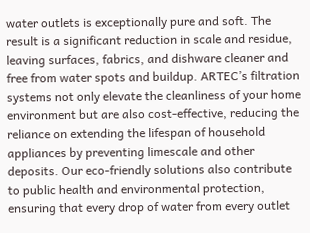water outlets is exceptionally pure and soft. The result is a significant reduction in scale and residue, leaving surfaces, fabrics, and dishware cleaner and free from water spots and buildup. ARTEC’s filtration systems not only elevate the cleanliness of your home environment but are also cost-effective, reducing the reliance on extending the lifespan of household appliances by preventing limescale and other deposits. Our eco-friendly solutions also contribute to public health and environmental protection, ensuring that every drop of water from every outlet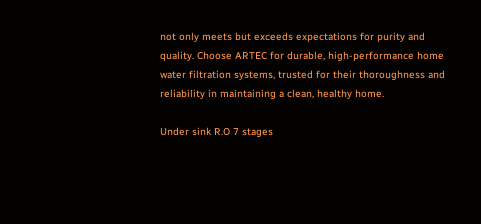not only meets but exceeds expectations for purity and quality. Choose ARTEC for durable, high-performance home water filtration systems, trusted for their thoroughness and reliability in maintaining a clean, healthy home.

Under sink R.O 7 stages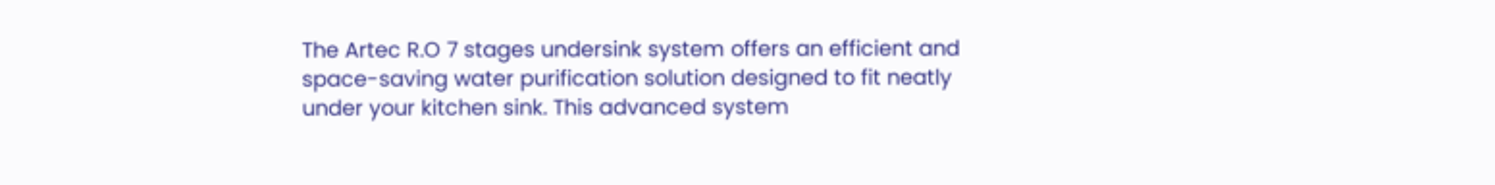The Artec R.O 7 stages undersink system offers an efficient and space-saving water purification solution designed to fit neatly under your kitchen sink. This advanced system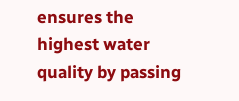ensures the highest water quality by passing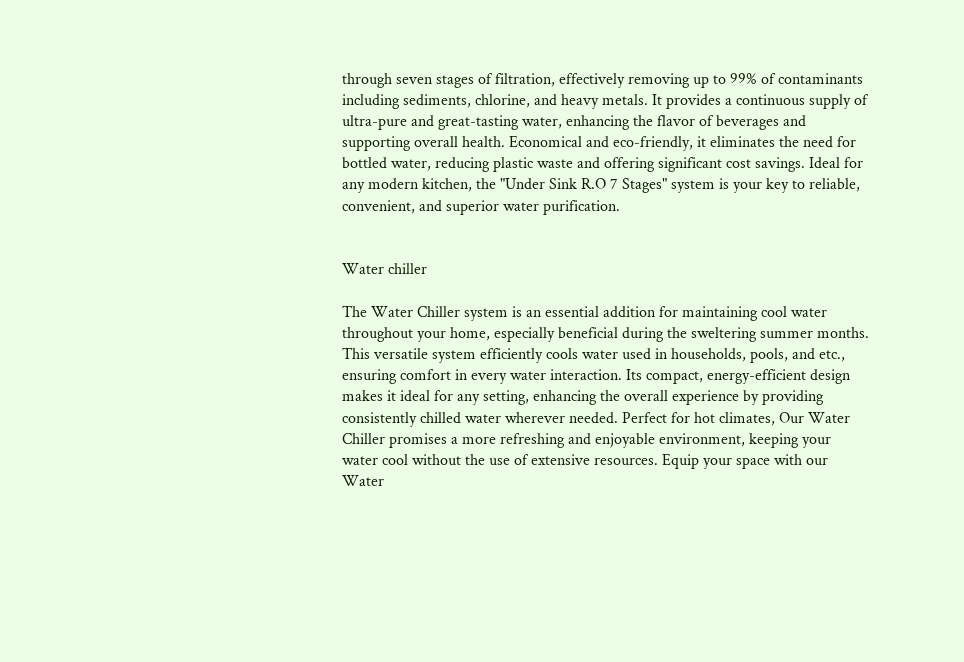through seven stages of filtration, effectively removing up to 99% of contaminants including sediments, chlorine, and heavy metals. It provides a continuous supply of ultra-pure and great-tasting water, enhancing the flavor of beverages and supporting overall health. Economical and eco-friendly, it eliminates the need for bottled water, reducing plastic waste and offering significant cost savings. Ideal for any modern kitchen, the "Under Sink R.O 7 Stages" system is your key to reliable, convenient, and superior water purification.


Water chiller

The Water Chiller system is an essential addition for maintaining cool water throughout your home, especially beneficial during the sweltering summer months. This versatile system efficiently cools water used in households, pools, and etc., ensuring comfort in every water interaction. Its compact, energy-efficient design makes it ideal for any setting, enhancing the overall experience by providing consistently chilled water wherever needed. Perfect for hot climates, Our Water Chiller promises a more refreshing and enjoyable environment, keeping your water cool without the use of extensive resources. Equip your space with our Water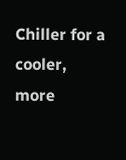Chiller for a cooler, more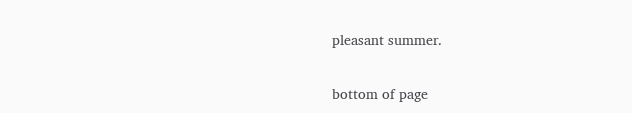pleasant summer.


bottom of page